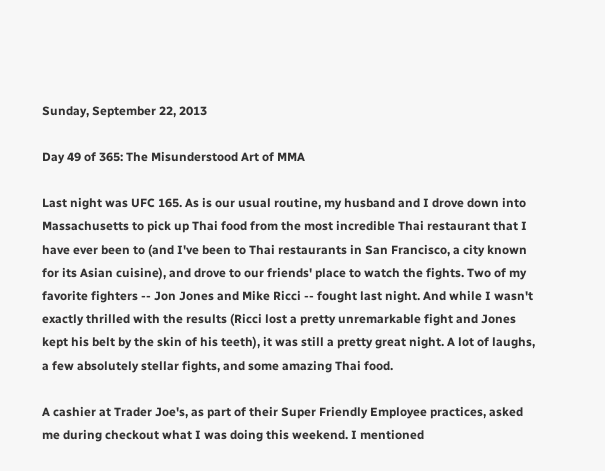Sunday, September 22, 2013

Day 49 of 365: The Misunderstood Art of MMA

Last night was UFC 165. As is our usual routine, my husband and I drove down into Massachusetts to pick up Thai food from the most incredible Thai restaurant that I have ever been to (and I've been to Thai restaurants in San Francisco, a city known for its Asian cuisine), and drove to our friends' place to watch the fights. Two of my favorite fighters -- Jon Jones and Mike Ricci -- fought last night. And while I wasn't exactly thrilled with the results (Ricci lost a pretty unremarkable fight and Jones kept his belt by the skin of his teeth), it was still a pretty great night. A lot of laughs, a few absolutely stellar fights, and some amazing Thai food.

A cashier at Trader Joe's, as part of their Super Friendly Employee practices, asked me during checkout what I was doing this weekend. I mentioned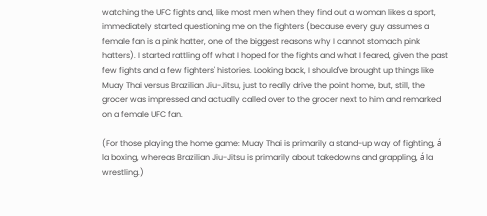watching the UFC fights and, like most men when they find out a woman likes a sport, immediately started questioning me on the fighters (because every guy assumes a female fan is a pink hatter, one of the biggest reasons why I cannot stomach pink hatters). I started rattling off what I hoped for the fights and what I feared, given the past few fights and a few fighters' histories. Looking back, I should've brought up things like Muay Thai versus Brazilian Jiu-Jitsu, just to really drive the point home, but, still, the grocer was impressed and actually called over to the grocer next to him and remarked on a female UFC fan.

(For those playing the home game: Muay Thai is primarily a stand-up way of fighting, á la boxing, whereas Brazilian Jiu-Jitsu is primarily about takedowns and grappling, á la wrestling.)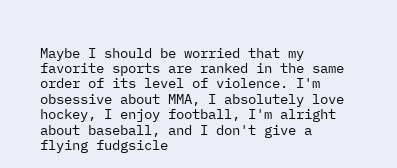Maybe I should be worried that my favorite sports are ranked in the same order of its level of violence. I'm obsessive about MMA, I absolutely love hockey, I enjoy football, I'm alright about baseball, and I don't give a flying fudgsicle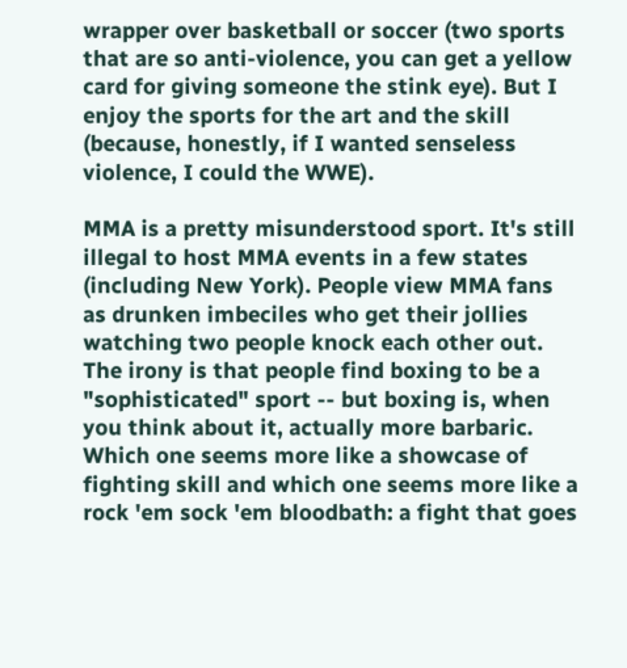wrapper over basketball or soccer (two sports that are so anti-violence, you can get a yellow card for giving someone the stink eye). But I enjoy the sports for the art and the skill (because, honestly, if I wanted senseless violence, I could the WWE).

MMA is a pretty misunderstood sport. It's still illegal to host MMA events in a few states (including New York). People view MMA fans as drunken imbeciles who get their jollies watching two people knock each other out. The irony is that people find boxing to be a "sophisticated" sport -- but boxing is, when you think about it, actually more barbaric. Which one seems more like a showcase of fighting skill and which one seems more like a rock 'em sock 'em bloodbath: a fight that goes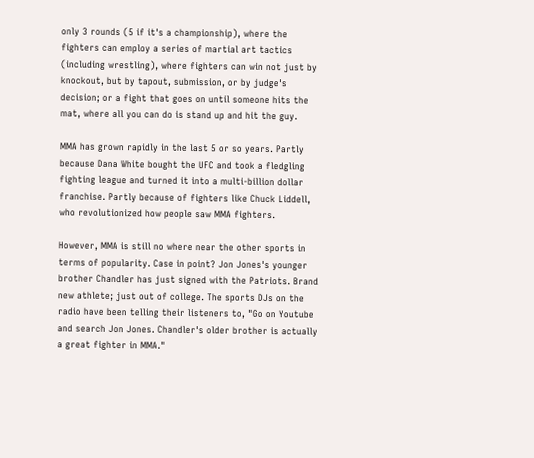only 3 rounds (5 if it's a championship), where the fighters can employ a series of martial art tactics (including wrestling), where fighters can win not just by knockout, but by tapout, submission, or by judge's decision; or a fight that goes on until someone hits the mat, where all you can do is stand up and hit the guy.

MMA has grown rapidly in the last 5 or so years. Partly because Dana White bought the UFC and took a fledgling fighting league and turned it into a multi-billion dollar franchise. Partly because of fighters like Chuck Liddell, who revolutionized how people saw MMA fighters.

However, MMA is still no where near the other sports in terms of popularity. Case in point? Jon Jones's younger brother Chandler has just signed with the Patriots. Brand new athlete; just out of college. The sports DJs on the radio have been telling their listeners to, "Go on Youtube and search Jon Jones. Chandler's older brother is actually a great fighter in MMA."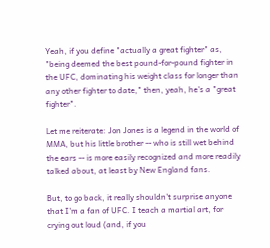Yeah, if you define "actually a great fighter" as, "being deemed the best pound-for-pound fighter in the UFC, dominating his weight class for longer than any other fighter to date," then, yeah, he's a "great fighter".

Let me reiterate: Jon Jones is a legend in the world of MMA, but his little brother -- who is still wet behind the ears -- is more easily recognized and more readily talked about, at least by New England fans.

But, to go back, it really shouldn't surprise anyone that I'm a fan of UFC. I teach a martial art, for crying out loud (and, if you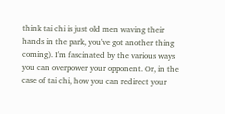think tai chi is just old men waving their hands in the park, you've got another thing coming). I'm fascinated by the various ways you can overpower your opponent. Or, in the case of tai chi, how you can redirect your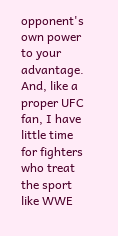opponent's own power to your advantage. And, like a proper UFC fan, I have little time for fighters who treat the sport like WWE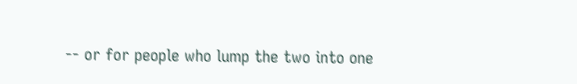-- or for people who lump the two into one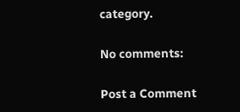category.

No comments:

Post a Comment